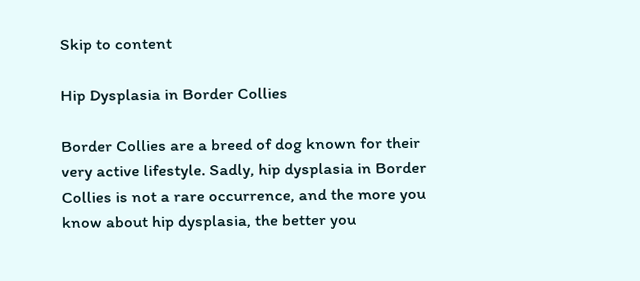Skip to content

Hip Dysplasia in Border Collies

Border Collies are a breed of dog known for their very active lifestyle. Sadly, hip dysplasia in Border Collies is not a rare occurrence, and the more you know about hip dysplasia, the better you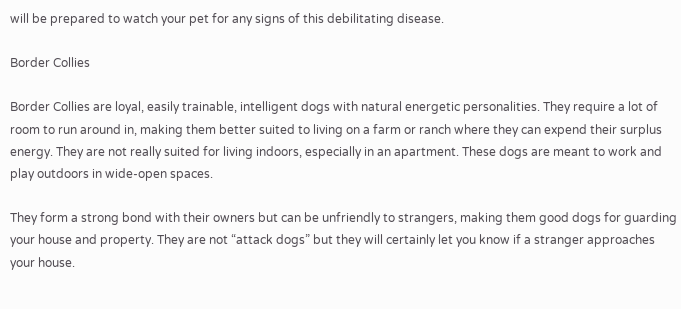will be prepared to watch your pet for any signs of this debilitating disease.

Border Collies

Border Collies are loyal, easily trainable, intelligent dogs with natural energetic personalities. They require a lot of room to run around in, making them better suited to living on a farm or ranch where they can expend their surplus energy. They are not really suited for living indoors, especially in an apartment. These dogs are meant to work and play outdoors in wide-open spaces.

They form a strong bond with their owners but can be unfriendly to strangers, making them good dogs for guarding your house and property. They are not “attack dogs” but they will certainly let you know if a stranger approaches your house.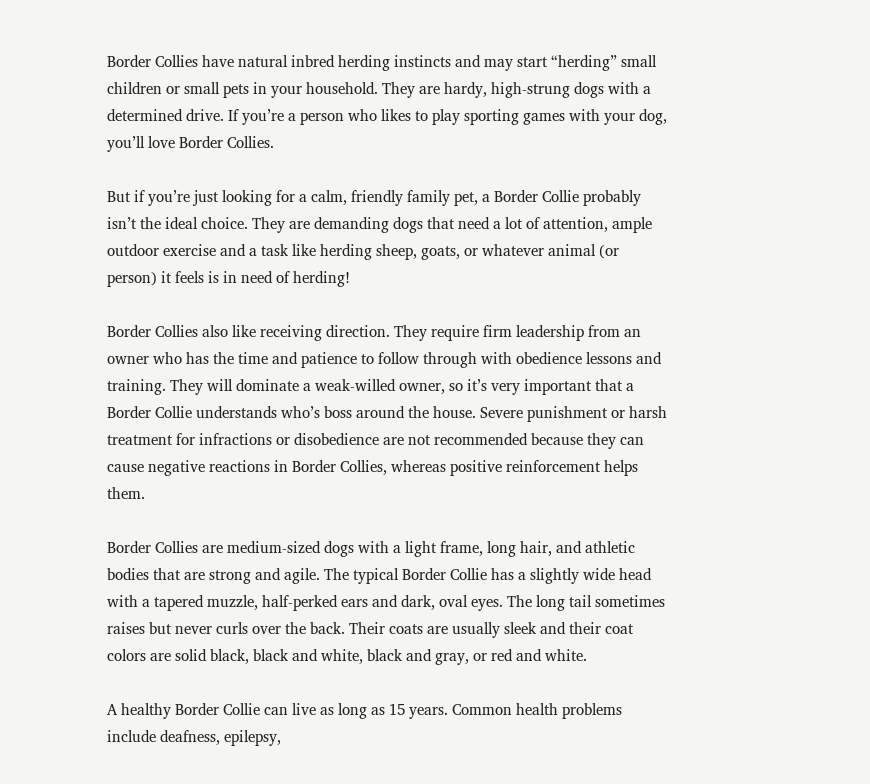Border Collies have natural inbred herding instincts and may start “herding” small children or small pets in your household. They are hardy, high-strung dogs with a determined drive. If you’re a person who likes to play sporting games with your dog, you’ll love Border Collies.

But if you’re just looking for a calm, friendly family pet, a Border Collie probably isn’t the ideal choice. They are demanding dogs that need a lot of attention, ample outdoor exercise and a task like herding sheep, goats, or whatever animal (or person) it feels is in need of herding!

Border Collies also like receiving direction. They require firm leadership from an owner who has the time and patience to follow through with obedience lessons and training. They will dominate a weak-willed owner, so it’s very important that a Border Collie understands who’s boss around the house. Severe punishment or harsh treatment for infractions or disobedience are not recommended because they can cause negative reactions in Border Collies, whereas positive reinforcement helps them.

Border Collies are medium-sized dogs with a light frame, long hair, and athletic bodies that are strong and agile. The typical Border Collie has a slightly wide head with a tapered muzzle, half-perked ears and dark, oval eyes. The long tail sometimes raises but never curls over the back. Their coats are usually sleek and their coat colors are solid black, black and white, black and gray, or red and white.

A healthy Border Collie can live as long as 15 years. Common health problems include deafness, epilepsy,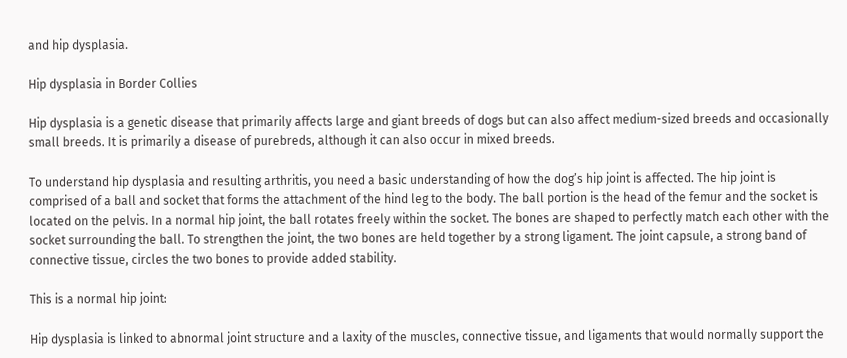and hip dysplasia.

Hip dysplasia in Border Collies

Hip dysplasia is a genetic disease that primarily affects large and giant breeds of dogs but can also affect medium-sized breeds and occasionally small breeds. It is primarily a disease of purebreds, although it can also occur in mixed breeds.

To understand hip dysplasia and resulting arthritis, you need a basic understanding of how the dog’s hip joint is affected. The hip joint is comprised of a ball and socket that forms the attachment of the hind leg to the body. The ball portion is the head of the femur and the socket is located on the pelvis. In a normal hip joint, the ball rotates freely within the socket. The bones are shaped to perfectly match each other with the socket surrounding the ball. To strengthen the joint, the two bones are held together by a strong ligament. The joint capsule, a strong band of connective tissue, circles the two bones to provide added stability.

This is a normal hip joint:

Hip dysplasia is linked to abnormal joint structure and a laxity of the muscles, connective tissue, and ligaments that would normally support the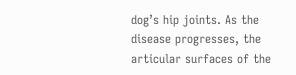dog’s hip joints. As the disease progresses, the articular surfaces of the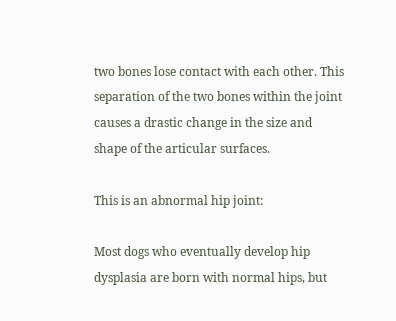two bones lose contact with each other. This separation of the two bones within the joint causes a drastic change in the size and shape of the articular surfaces.

This is an abnormal hip joint:

Most dogs who eventually develop hip dysplasia are born with normal hips, but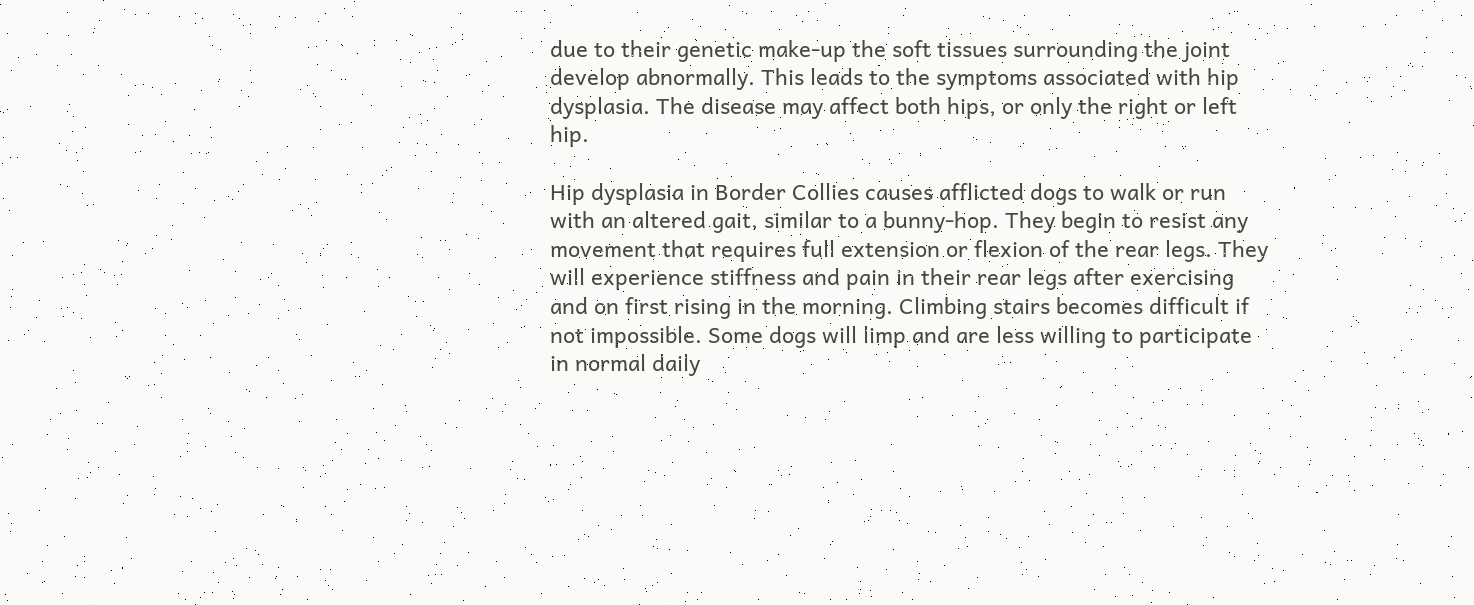due to their genetic make-up the soft tissues surrounding the joint develop abnormally. This leads to the symptoms associated with hip dysplasia. The disease may affect both hips, or only the right or left hip.

Hip dysplasia in Border Collies causes afflicted dogs to walk or run with an altered gait, similar to a bunny-hop. They begin to resist any movement that requires full extension or flexion of the rear legs. They will experience stiffness and pain in their rear legs after exercising and on first rising in the morning. Climbing stairs becomes difficult if not impossible. Some dogs will limp and are less willing to participate in normal daily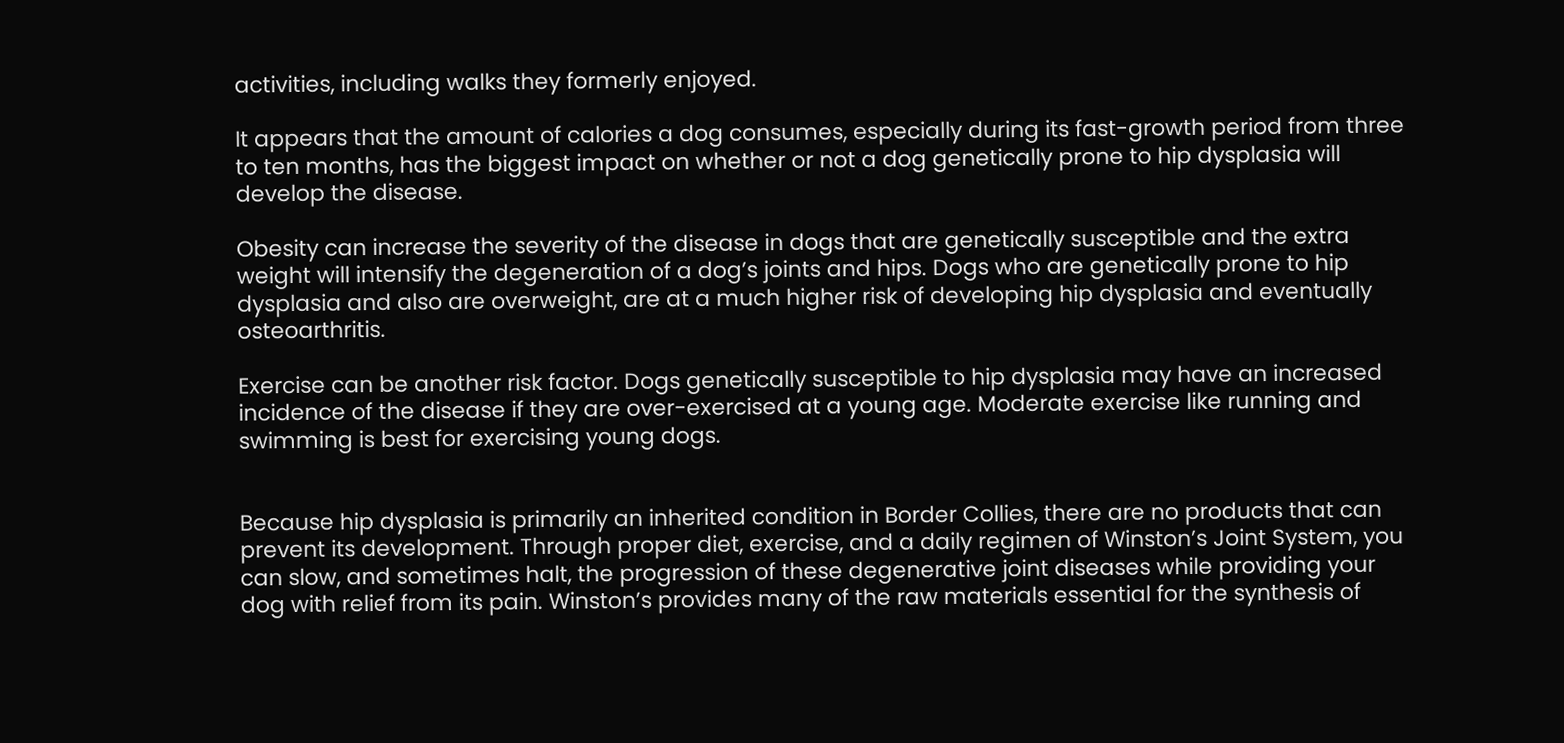activities, including walks they formerly enjoyed.

It appears that the amount of calories a dog consumes, especially during its fast-growth period from three to ten months, has the biggest impact on whether or not a dog genetically prone to hip dysplasia will develop the disease.

Obesity can increase the severity of the disease in dogs that are genetically susceptible and the extra weight will intensify the degeneration of a dog’s joints and hips. Dogs who are genetically prone to hip dysplasia and also are overweight, are at a much higher risk of developing hip dysplasia and eventually osteoarthritis.

Exercise can be another risk factor. Dogs genetically susceptible to hip dysplasia may have an increased incidence of the disease if they are over-exercised at a young age. Moderate exercise like running and swimming is best for exercising young dogs.


Because hip dysplasia is primarily an inherited condition in Border Collies, there are no products that can prevent its development. Through proper diet, exercise, and a daily regimen of Winston’s Joint System, you can slow, and sometimes halt, the progression of these degenerative joint diseases while providing your dog with relief from its pain. Winston’s provides many of the raw materials essential for the synthesis of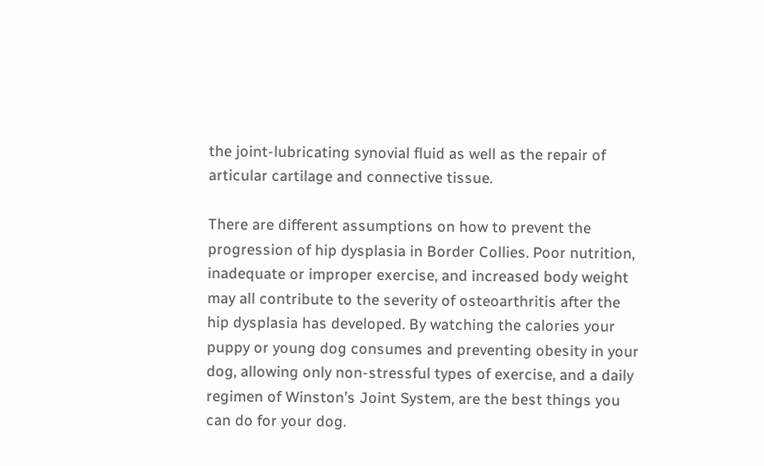the joint-lubricating synovial fluid as well as the repair of articular cartilage and connective tissue.

There are different assumptions on how to prevent the progression of hip dysplasia in Border Collies. Poor nutrition, inadequate or improper exercise, and increased body weight may all contribute to the severity of osteoarthritis after the hip dysplasia has developed. By watching the calories your puppy or young dog consumes and preventing obesity in your dog, allowing only non-stressful types of exercise, and a daily regimen of Winston’s Joint System, are the best things you can do for your dog.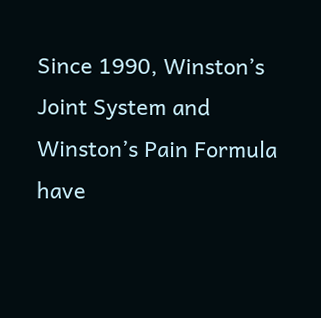Since 1990, Winston’s Joint System and Winston’s Pain Formula have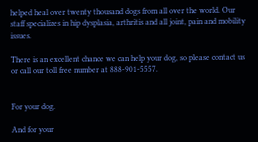helped heal over twenty thousand dogs from all over the world. Our staff specializes in hip dysplasia, arthritis and all joint, pain and mobility issues.

There is an excellent chance we can help your dog, so please contact us or call our toll free number at 888-901-5557.


For your dog.

And for your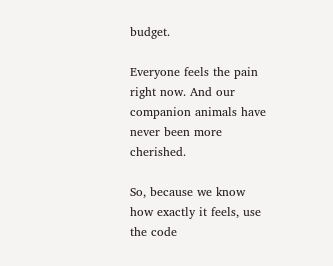budget.

Everyone feels the pain right now. And our companion animals have never been more cherished.

So, because we know how exactly it feels, use the code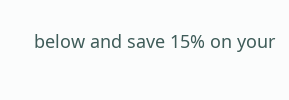below and save 15% on your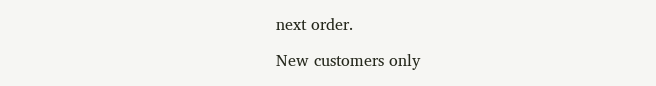next order.

New customers only